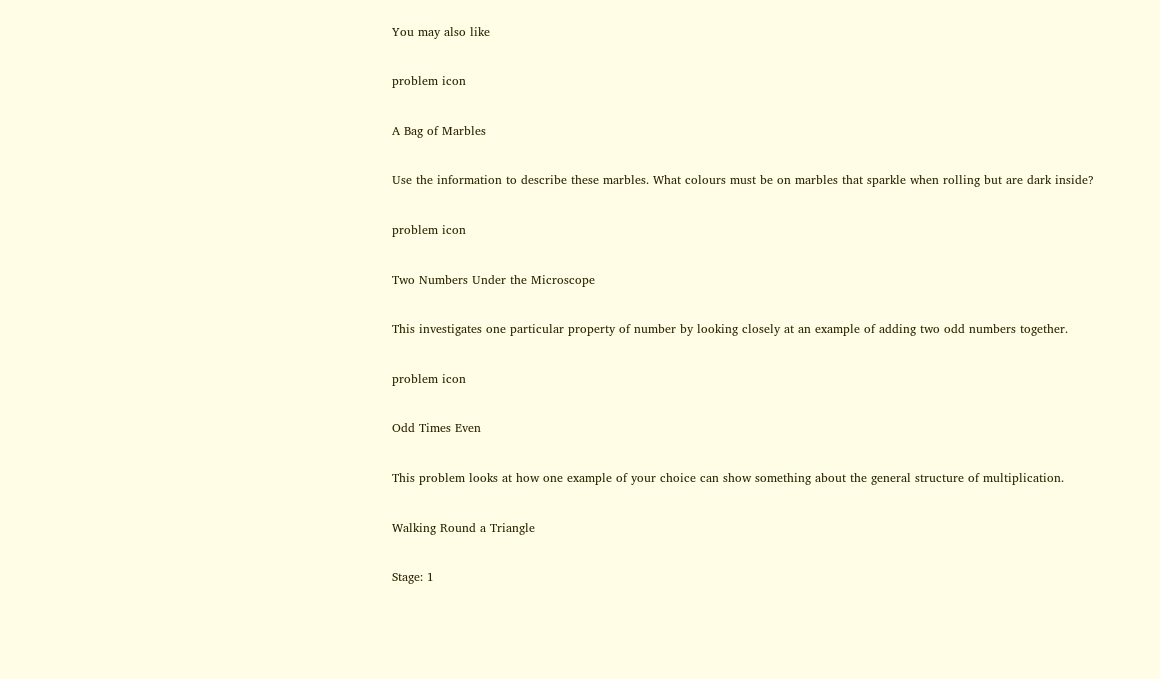You may also like

problem icon

A Bag of Marbles

Use the information to describe these marbles. What colours must be on marbles that sparkle when rolling but are dark inside?

problem icon

Two Numbers Under the Microscope

This investigates one particular property of number by looking closely at an example of adding two odd numbers together.

problem icon

Odd Times Even

This problem looks at how one example of your choice can show something about the general structure of multiplication.

Walking Round a Triangle

Stage: 1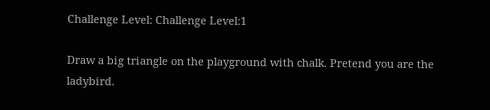Challenge Level: Challenge Level:1

Draw a big triangle on the playground with chalk. Pretend you are the ladybird.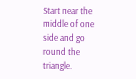Start near the middle of one side and go round the triangle.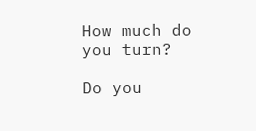How much do you turn?

Do you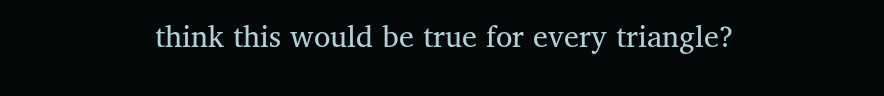think this would be true for every triangle?